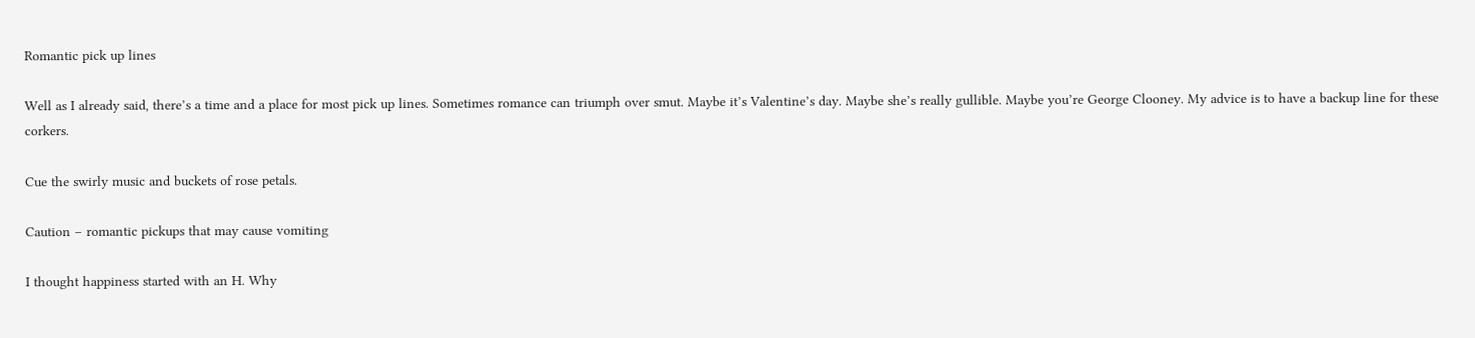Romantic pick up lines

Well as I already said, there’s a time and a place for most pick up lines. Sometimes romance can triumph over smut. Maybe it’s Valentine’s day. Maybe she’s really gullible. Maybe you’re George Clooney. My advice is to have a backup line for these corkers.

Cue the swirly music and buckets of rose petals.

Caution – romantic pickups that may cause vomiting

I thought happiness started with an H. Why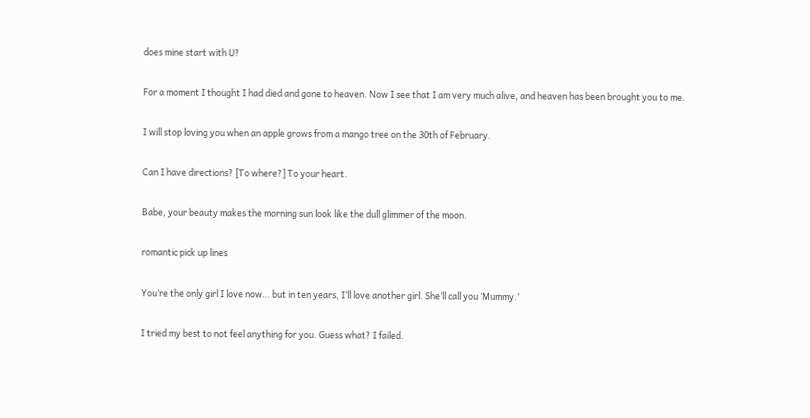does mine start with U?

For a moment I thought I had died and gone to heaven. Now I see that I am very much alive, and heaven has been brought you to me.

I will stop loving you when an apple grows from a mango tree on the 30th of February.

Can I have directions? [To where?] To your heart.

Babe, your beauty makes the morning sun look like the dull glimmer of the moon.

romantic pick up lines

You’re the only girl I love now… but in ten years, I’ll love another girl. She’ll call you ‘Mummy.’

I tried my best to not feel anything for you. Guess what? I failed.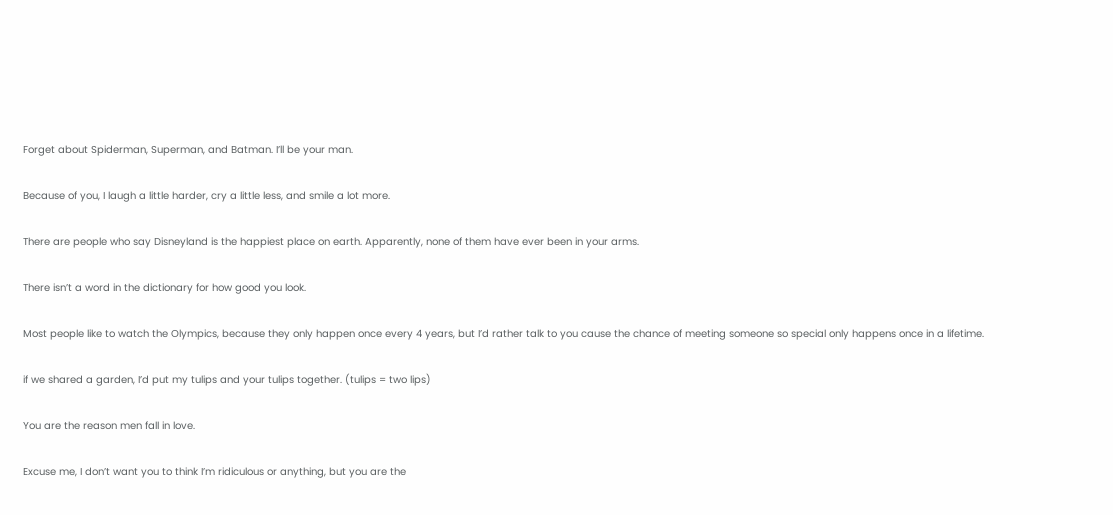Forget about Spiderman, Superman, and Batman. I’ll be your man.

Because of you, I laugh a little harder, cry a little less, and smile a lot more.

There are people who say Disneyland is the happiest place on earth. Apparently, none of them have ever been in your arms.

There isn’t a word in the dictionary for how good you look.

Most people like to watch the Olympics, because they only happen once every 4 years, but I’d rather talk to you cause the chance of meeting someone so special only happens once in a lifetime.

if we shared a garden, I’d put my tulips and your tulips together. (tulips = two lips)

You are the reason men fall in love.

Excuse me, I don’t want you to think I’m ridiculous or anything, but you are the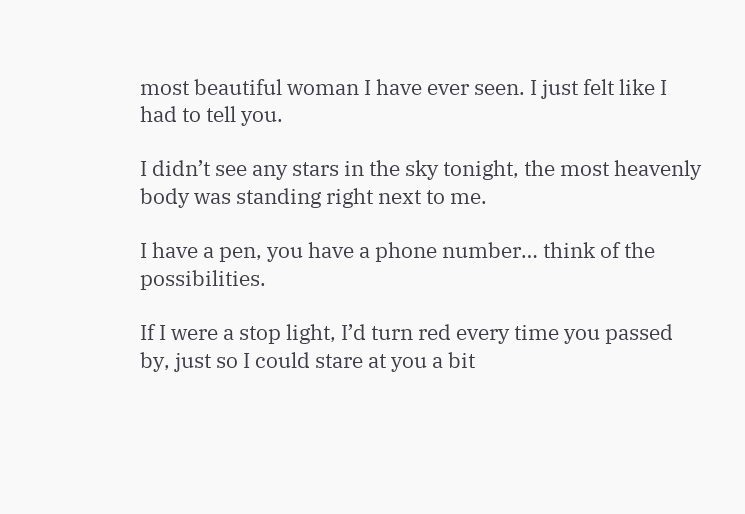most beautiful woman I have ever seen. I just felt like I had to tell you.

I didn’t see any stars in the sky tonight, the most heavenly body was standing right next to me.

I have a pen, you have a phone number… think of the possibilities.

If I were a stop light, I’d turn red every time you passed by, just so I could stare at you a bit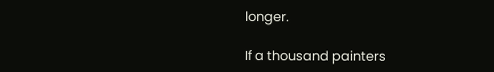longer.

If a thousand painters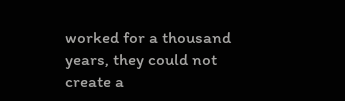worked for a thousand years, they could not create a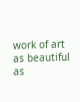work of art as beautiful as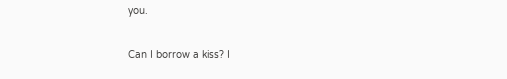you.

Can I borrow a kiss? I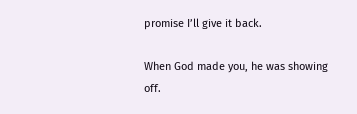promise I’ll give it back.

When God made you, he was showing off.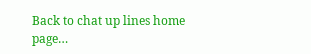Back to chat up lines home page…